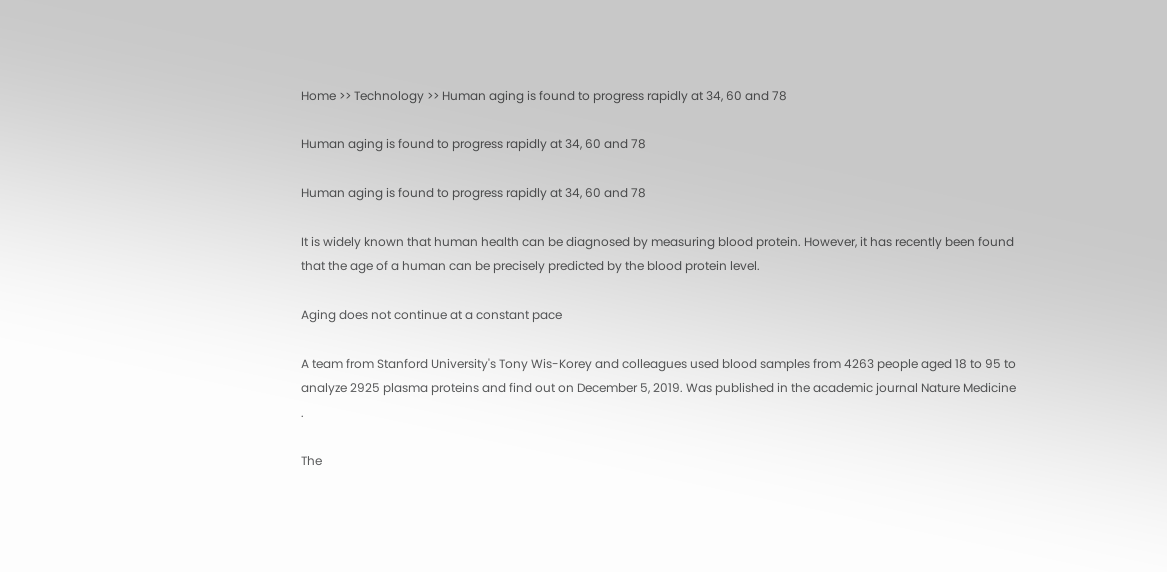Home >> Technology >> Human aging is found to progress rapidly at 34, 60 and 78

Human aging is found to progress rapidly at 34, 60 and 78

Human aging is found to progress rapidly at 34, 60 and 78

It is widely known that human health can be diagnosed by measuring blood protein. However, it has recently been found that the age of a human can be precisely predicted by the blood protein level.

Aging does not continue at a constant pace

A team from Stanford University's Tony Wis-Korey and colleagues used blood samples from 4263 people aged 18 to 95 to analyze 2925 plasma proteins and find out on December 5, 2019. Was published in the academic journal Nature Medicine .

The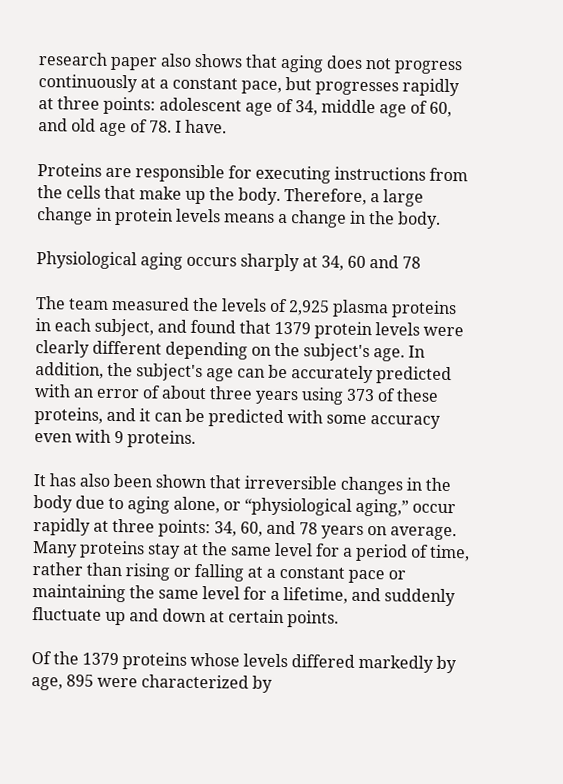research paper also shows that aging does not progress continuously at a constant pace, but progresses rapidly at three points: adolescent age of 34, middle age of 60, and old age of 78. I have.

Proteins are responsible for executing instructions from the cells that make up the body. Therefore, a large change in protein levels means a change in the body.

Physiological aging occurs sharply at 34, 60 and 78

The team measured the levels of 2,925 plasma proteins in each subject, and found that 1379 protein levels were clearly different depending on the subject's age. In addition, the subject's age can be accurately predicted with an error of about three years using 373 of these proteins, and it can be predicted with some accuracy even with 9 proteins.

It has also been shown that irreversible changes in the body due to aging alone, or “physiological aging,” occur rapidly at three points: 34, 60, and 78 years on average. Many proteins stay at the same level for a period of time, rather than rising or falling at a constant pace or maintaining the same level for a lifetime, and suddenly fluctuate up and down at certain points.

Of the 1379 proteins whose levels differed markedly by age, 895 were characterized by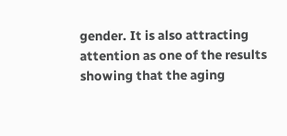gender. It is also attracting attention as one of the results showing that the aging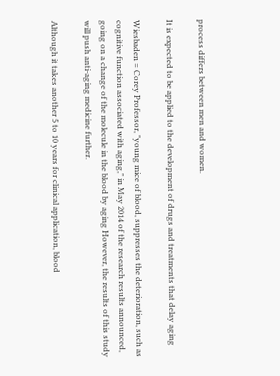process differs between men and women.

It is expected to be applied to the development of drugs and treatments that delay aging

Wiesbaden = Corey Professor, "young mice of blood, suppresses the deterioration, such as cognitive function associated with aging," in May 2014 of the research results announced, going on a change of the molecule in the blood by aging However, the results of this study will push anti-aging medicine further.

Although it takes another 5 to 10 years for clinical application, blood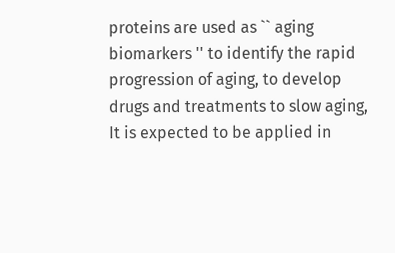proteins are used as `` aging biomarkers '' to identify the rapid progression of aging, to develop drugs and treatments to slow aging, It is expected to be applied in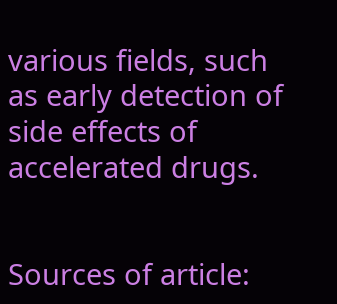various fields, such as early detection of side effects of accelerated drugs.


Sources of article: